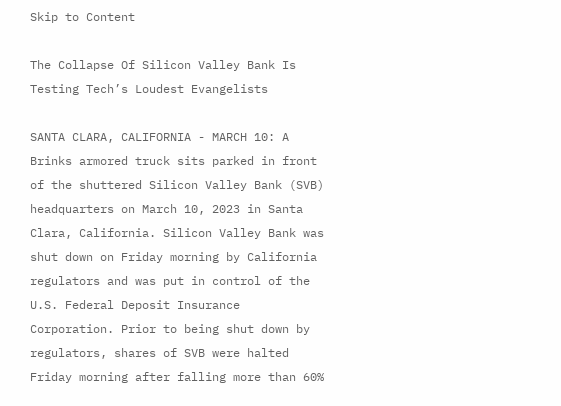Skip to Content

The Collapse Of Silicon Valley Bank Is Testing Tech’s Loudest Evangelists

SANTA CLARA, CALIFORNIA - MARCH 10: A Brinks armored truck sits parked in front of the shuttered Silicon Valley Bank (SVB) headquarters on March 10, 2023 in Santa Clara, California. Silicon Valley Bank was shut down on Friday morning by California regulators and was put in control of the U.S. Federal Deposit Insurance Corporation. Prior to being shut down by regulators, shares of SVB were halted Friday morning after falling more than 60%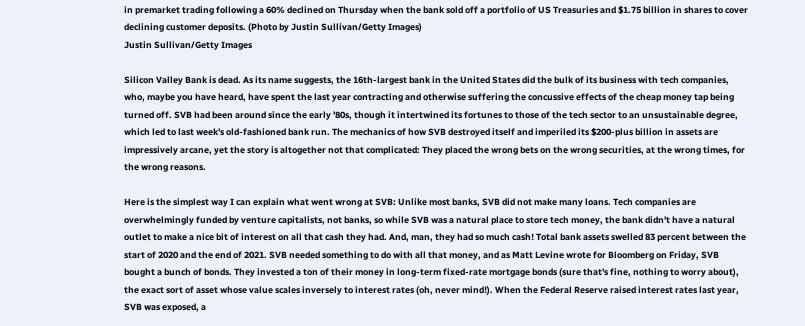in premarket trading following a 60% declined on Thursday when the bank sold off a portfolio of US Treasuries and $1.75 billion in shares to cover declining customer deposits. (Photo by Justin Sullivan/Getty Images)
Justin Sullivan/Getty Images

Silicon Valley Bank is dead. As its name suggests, the 16th-largest bank in the United States did the bulk of its business with tech companies, who, maybe you have heard, have spent the last year contracting and otherwise suffering the concussive effects of the cheap money tap being turned off. SVB had been around since the early '80s, though it intertwined its fortunes to those of the tech sector to an unsustainable degree, which led to last week's old-fashioned bank run. The mechanics of how SVB destroyed itself and imperiled its $200-plus billion in assets are impressively arcane, yet the story is altogether not that complicated: They placed the wrong bets on the wrong securities, at the wrong times, for the wrong reasons.

Here is the simplest way I can explain what went wrong at SVB: Unlike most banks, SVB did not make many loans. Tech companies are overwhelmingly funded by venture capitalists, not banks, so while SVB was a natural place to store tech money, the bank didn't have a natural outlet to make a nice bit of interest on all that cash they had. And, man, they had so much cash! Total bank assets swelled 83 percent between the start of 2020 and the end of 2021. SVB needed something to do with all that money, and as Matt Levine wrote for Bloomberg on Friday, SVB bought a bunch of bonds. They invested a ton of their money in long-term fixed-rate mortgage bonds (sure that's fine, nothing to worry about), the exact sort of asset whose value scales inversely to interest rates (oh, never mind!). When the Federal Reserve raised interest rates last year, SVB was exposed, a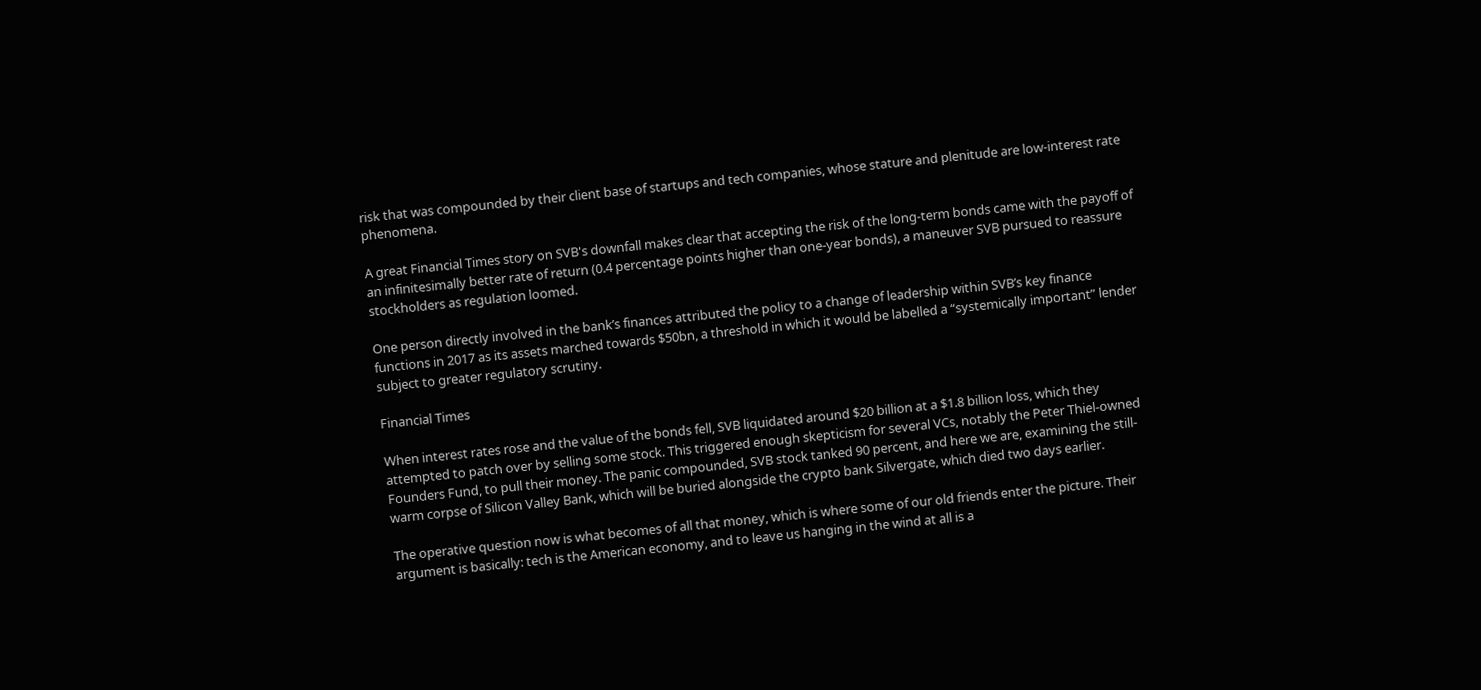risk that was compounded by their client base of startups and tech companies, whose stature and plenitude are low-interest rate phenomena.

A great Financial Times story on SVB's downfall makes clear that accepting the risk of the long-term bonds came with the payoff of an infinitesimally better rate of return (0.4 percentage points higher than one-year bonds), a maneuver SVB pursued to reassure stockholders as regulation loomed.

One person directly involved in the bank’s finances attributed the policy to a change of leadership within SVB’s key finance functions in 2017 as its assets marched towards $50bn, a threshold in which it would be labelled a “systemically important” lender subject to greater regulatory scrutiny.

Financial Times

When interest rates rose and the value of the bonds fell, SVB liquidated around $20 billion at a $1.8 billion loss, which they attempted to patch over by selling some stock. This triggered enough skepticism for several VCs, notably the Peter Thiel-owned Founders Fund, to pull their money. The panic compounded, SVB stock tanked 90 percent, and here we are, examining the still-warm corpse of Silicon Valley Bank, which will be buried alongside the crypto bank Silvergate, which died two days earlier.

The operative question now is what becomes of all that money, which is where some of our old friends enter the picture. Their argument is basically: tech is the American economy, and to leave us hanging in the wind at all is a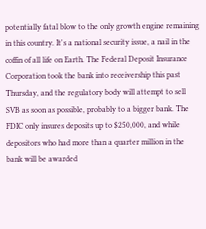potentially fatal blow to the only growth engine remaining in this country. It's a national security issue, a nail in the coffin of all life on Earth. The Federal Deposit Insurance Corporation took the bank into receivership this past Thursday, and the regulatory body will attempt to sell SVB as soon as possible, probably to a bigger bank. The FDIC only insures deposits up to $250,000, and while depositors who had more than a quarter million in the bank will be awarded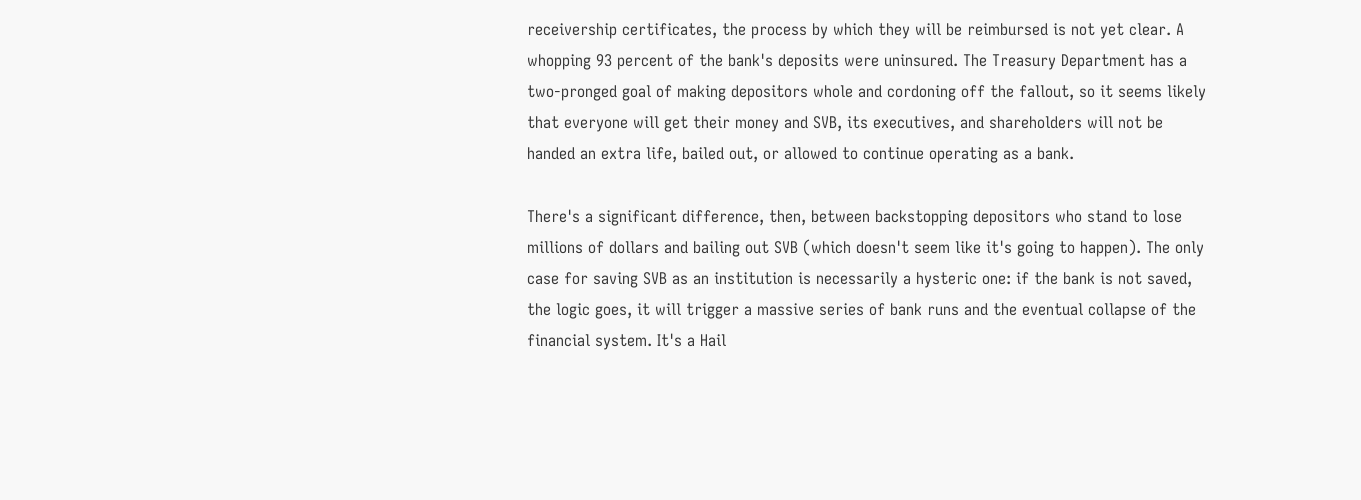receivership certificates, the process by which they will be reimbursed is not yet clear. A whopping 93 percent of the bank's deposits were uninsured. The Treasury Department has a two-pronged goal of making depositors whole and cordoning off the fallout, so it seems likely that everyone will get their money and SVB, its executives, and shareholders will not be handed an extra life, bailed out, or allowed to continue operating as a bank.

There's a significant difference, then, between backstopping depositors who stand to lose millions of dollars and bailing out SVB (which doesn't seem like it's going to happen). The only case for saving SVB as an institution is necessarily a hysteric one: if the bank is not saved, the logic goes, it will trigger a massive series of bank runs and the eventual collapse of the financial system. It's a Hail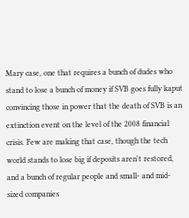Mary case, one that requires a bunch of dudes who stand to lose a bunch of money if SVB goes fully kaput convincing those in power that the death of SVB is an extinction event on the level of the 2008 financial crisis. Few are making that case, though the tech world stands to lose big if deposits aren't restored, and a bunch of regular people and small- and mid-sized companies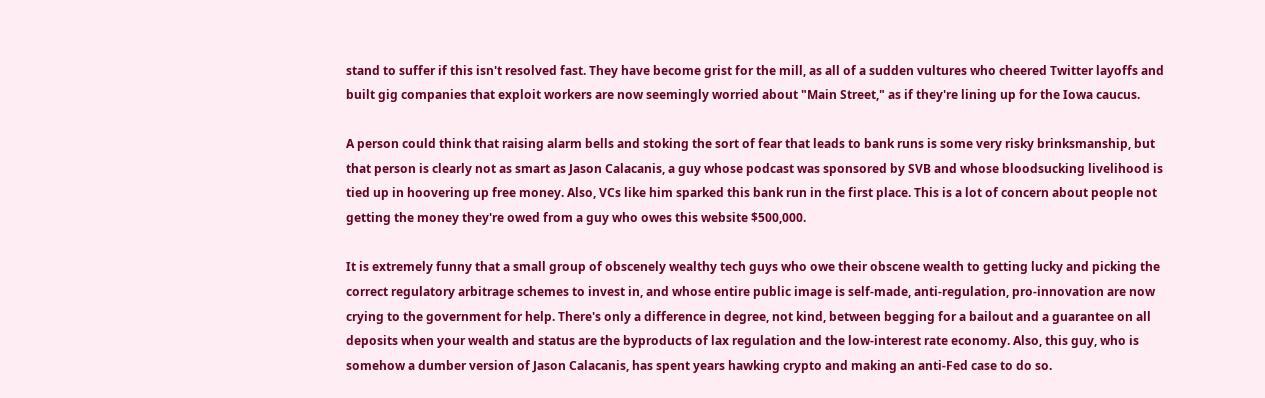stand to suffer if this isn't resolved fast. They have become grist for the mill, as all of a sudden vultures who cheered Twitter layoffs and built gig companies that exploit workers are now seemingly worried about "Main Street," as if they're lining up for the Iowa caucus.

A person could think that raising alarm bells and stoking the sort of fear that leads to bank runs is some very risky brinksmanship, but that person is clearly not as smart as Jason Calacanis, a guy whose podcast was sponsored by SVB and whose bloodsucking livelihood is tied up in hoovering up free money. Also, VCs like him sparked this bank run in the first place. This is a lot of concern about people not getting the money they're owed from a guy who owes this website $500,000.

It is extremely funny that a small group of obscenely wealthy tech guys who owe their obscene wealth to getting lucky and picking the correct regulatory arbitrage schemes to invest in, and whose entire public image is self-made, anti-regulation, pro-innovation are now crying to the government for help. There's only a difference in degree, not kind, between begging for a bailout and a guarantee on all deposits when your wealth and status are the byproducts of lax regulation and the low-interest rate economy. Also, this guy, who is somehow a dumber version of Jason Calacanis, has spent years hawking crypto and making an anti-Fed case to do so.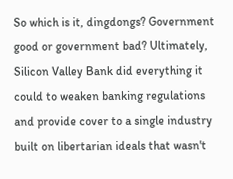So which is it, dingdongs? Government good or government bad? Ultimately, Silicon Valley Bank did everything it could to weaken banking regulations and provide cover to a single industry built on libertarian ideals that wasn't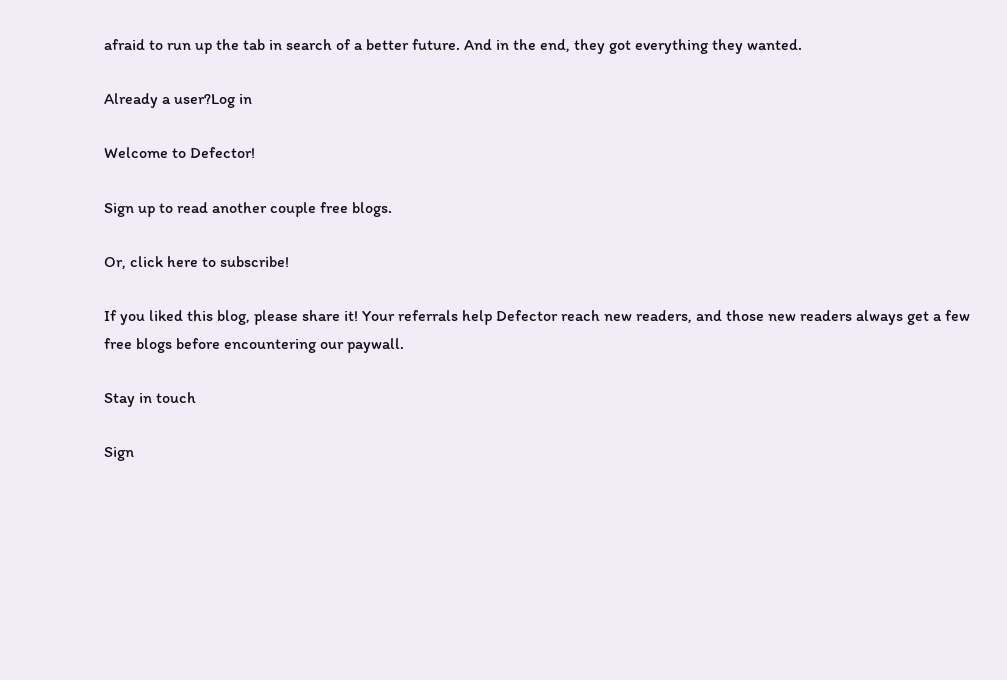afraid to run up the tab in search of a better future. And in the end, they got everything they wanted.

Already a user?Log in

Welcome to Defector!

Sign up to read another couple free blogs.

Or, click here to subscribe!

If you liked this blog, please share it! Your referrals help Defector reach new readers, and those new readers always get a few free blogs before encountering our paywall.

Stay in touch

Sign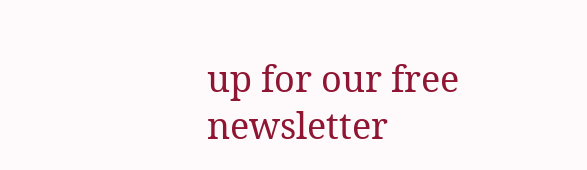up for our free newsletter